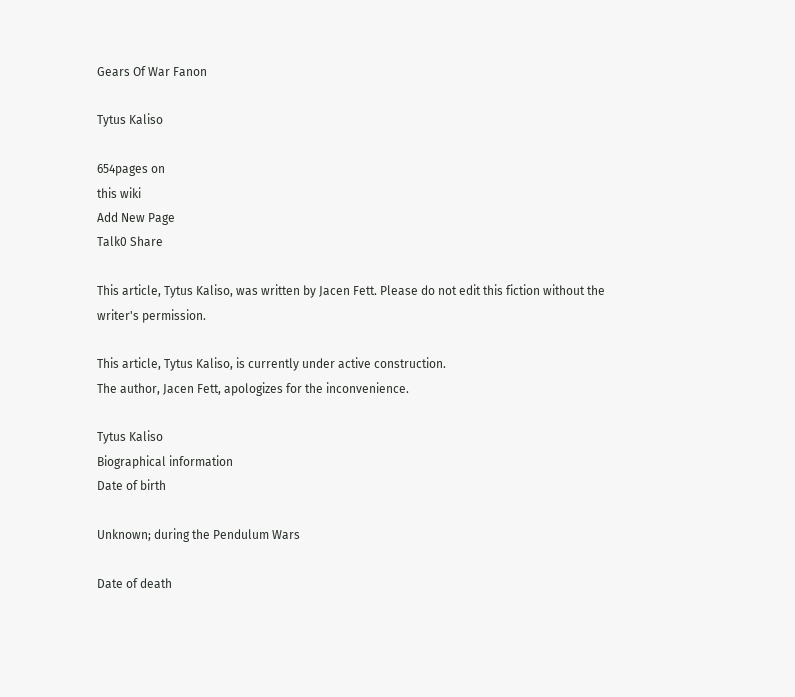Gears Of War Fanon

Tytus Kaliso

654pages on
this wiki
Add New Page
Talk0 Share

This article, Tytus Kaliso, was written by Jacen Fett. Please do not edit this fiction without the writer's permission.

This article, Tytus Kaliso, is currently under active construction.
The author, Jacen Fett, apologizes for the inconvenience.

Tytus Kaliso
Biographical information
Date of birth

Unknown; during the Pendulum Wars

Date of death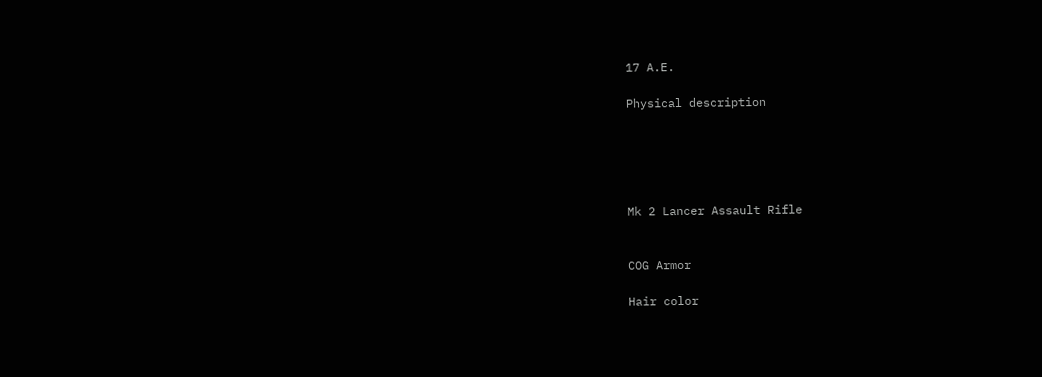17 A.E.

Physical description





Mk 2 Lancer Assault Rifle


COG Armor

Hair color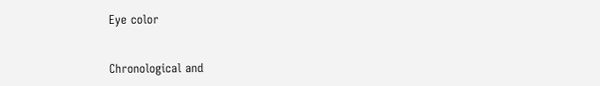Eye color


Chronological and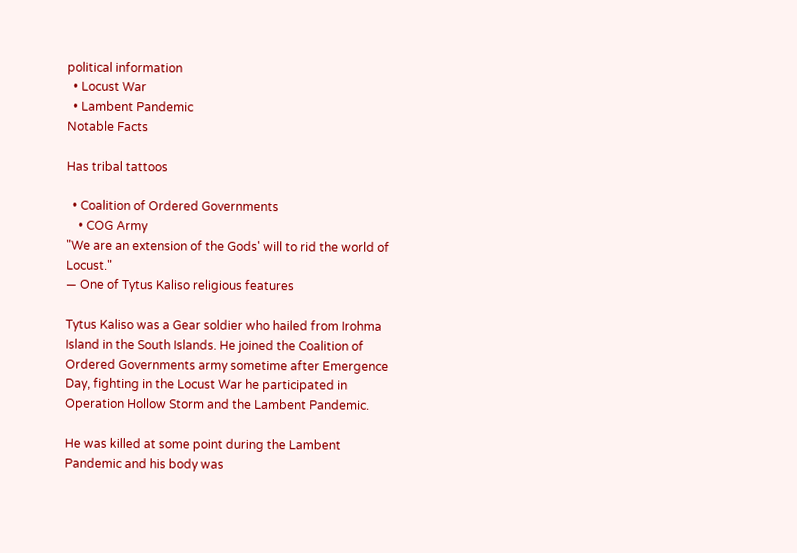political information
  • Locust War
  • Lambent Pandemic
Notable Facts

Has tribal tattoos

  • Coalition of Ordered Governments
    • COG Army
"We are an extension of the Gods' will to rid the world of Locust."
— One of Tytus Kaliso religious features

Tytus Kaliso was a Gear soldier who hailed from Irohma Island in the South Islands. He joined the Coalition of Ordered Governments army sometime after Emergence Day, fighting in the Locust War he participated in Operation Hollow Storm and the Lambent Pandemic.

He was killed at some point during the Lambent Pandemic and his body was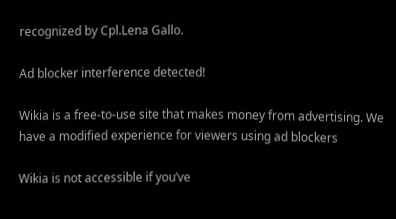recognized by Cpl.Lena Gallo.

Ad blocker interference detected!

Wikia is a free-to-use site that makes money from advertising. We have a modified experience for viewers using ad blockers

Wikia is not accessible if you’ve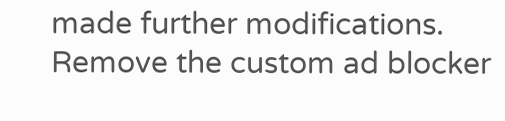made further modifications. Remove the custom ad blocker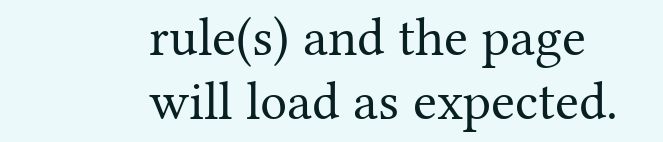rule(s) and the page will load as expected.